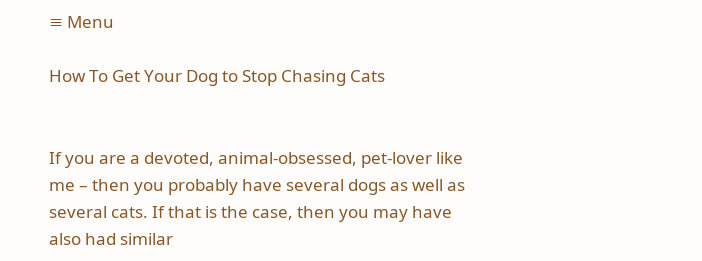≡ Menu

How To Get Your Dog to Stop Chasing Cats


If you are a devoted, animal-obsessed, pet-lover like me – then you probably have several dogs as well as several cats. If that is the case, then you may have also had similar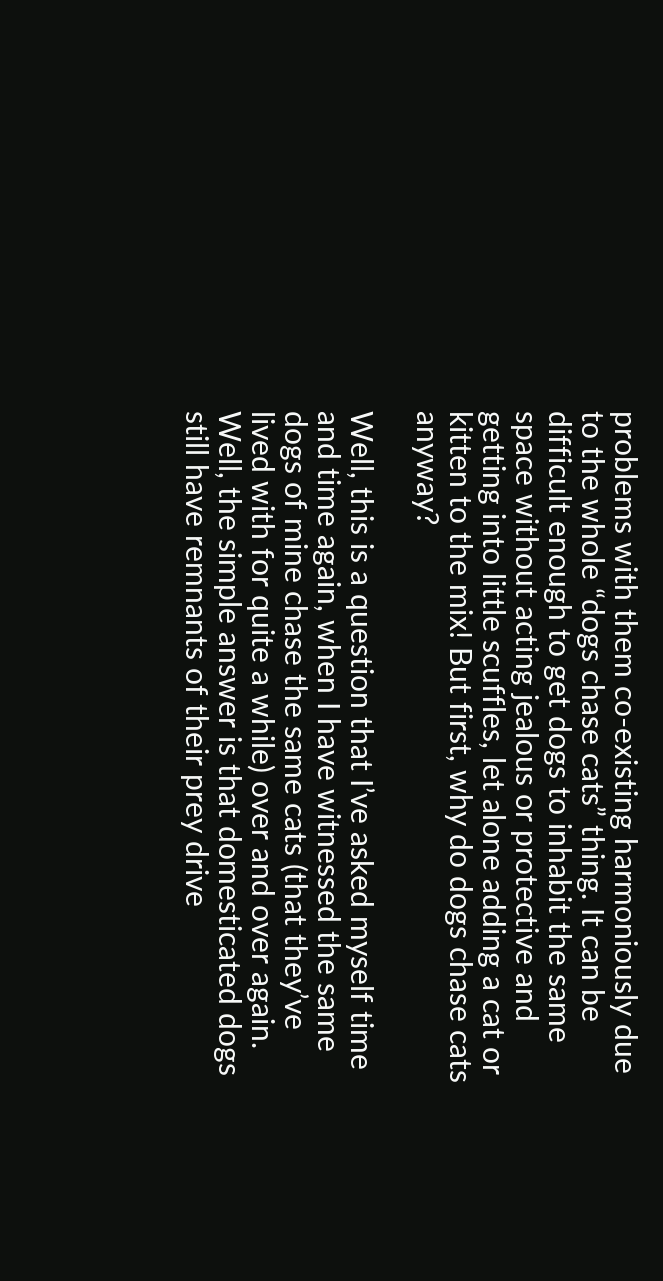problems with them co-existing harmoniously due to the whole “dogs chase cats” thing. It can be difficult enough to get dogs to inhabit the same space without acting jealous or protective and getting into little scuffles, let alone adding a cat or kitten to the mix! But first, why do dogs chase cats anyway?

Well, this is a question that I’ve asked myself time and time again, when I have witnessed the same dogs of mine chase the same cats (that they’ve lived with for quite a while) over and over again. Well, the simple answer is that domesticated dogs still have remnants of their prey drive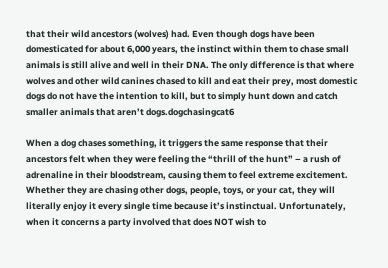that their wild ancestors (wolves) had. Even though dogs have been domesticated for about 6,000 years, the instinct within them to chase small animals is still alive and well in their DNA. The only difference is that where wolves and other wild canines chased to kill and eat their prey, most domestic dogs do not have the intention to kill, but to simply hunt down and catch smaller animals that aren’t dogs.dogchasingcat6

When a dog chases something, it triggers the same response that their ancestors felt when they were feeling the “thrill of the hunt” – a rush of adrenaline in their bloodstream, causing them to feel extreme excitement. Whether they are chasing other dogs, people, toys, or your cat, they will literally enjoy it every single time because it’s instinctual. Unfortunately, when it concerns a party involved that does NOT wish to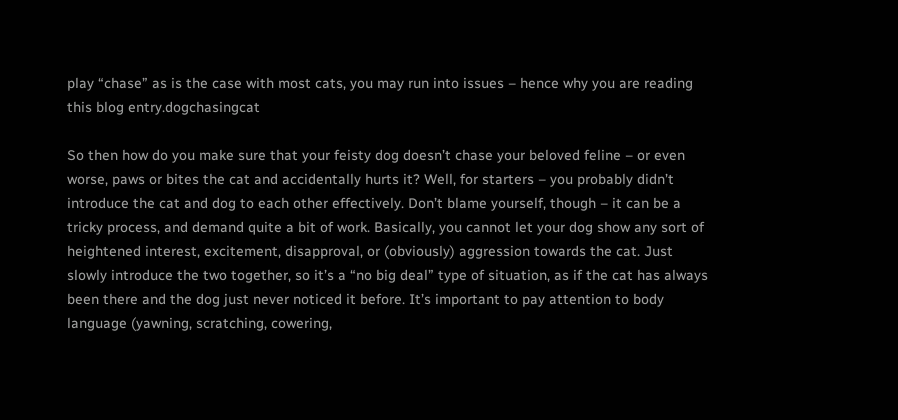play “chase” as is the case with most cats, you may run into issues – hence why you are reading this blog entry.dogchasingcat

So then how do you make sure that your feisty dog doesn’t chase your beloved feline – or even worse, paws or bites the cat and accidentally hurts it? Well, for starters – you probably didn’t introduce the cat and dog to each other effectively. Don’t blame yourself, though – it can be a tricky process, and demand quite a bit of work. Basically, you cannot let your dog show any sort of heightened interest, excitement, disapproval, or (obviously) aggression towards the cat. Just slowly introduce the two together, so it’s a “no big deal” type of situation, as if the cat has always been there and the dog just never noticed it before. It’s important to pay attention to body language (yawning, scratching, cowering,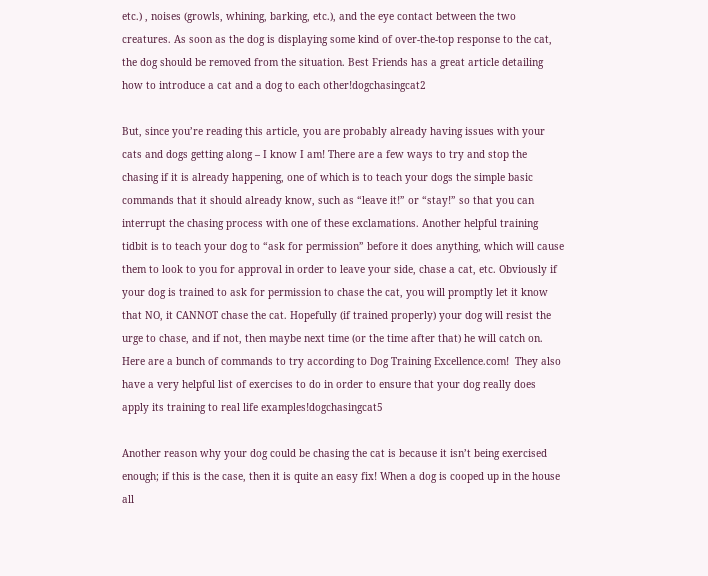etc.) , noises (growls, whining, barking, etc.), and the eye contact between the two creatures. As soon as the dog is displaying some kind of over-the-top response to the cat, the dog should be removed from the situation. Best Friends has a great article detailing how to introduce a cat and a dog to each other!dogchasingcat2

But, since you’re reading this article, you are probably already having issues with your cats and dogs getting along – I know I am! There are a few ways to try and stop the chasing if it is already happening, one of which is to teach your dogs the simple basic commands that it should already know, such as “leave it!” or “stay!” so that you can interrupt the chasing process with one of these exclamations. Another helpful training tidbit is to teach your dog to “ask for permission” before it does anything, which will cause them to look to you for approval in order to leave your side, chase a cat, etc. Obviously if your dog is trained to ask for permission to chase the cat, you will promptly let it know that NO, it CANNOT chase the cat. Hopefully (if trained properly) your dog will resist the urge to chase, and if not, then maybe next time (or the time after that) he will catch on. Here are a bunch of commands to try according to Dog Training Excellence.com!  They also have a very helpful list of exercises to do in order to ensure that your dog really does apply its training to real life examples!dogchasingcat5

Another reason why your dog could be chasing the cat is because it isn’t being exercised enough; if this is the case, then it is quite an easy fix! When a dog is cooped up in the house all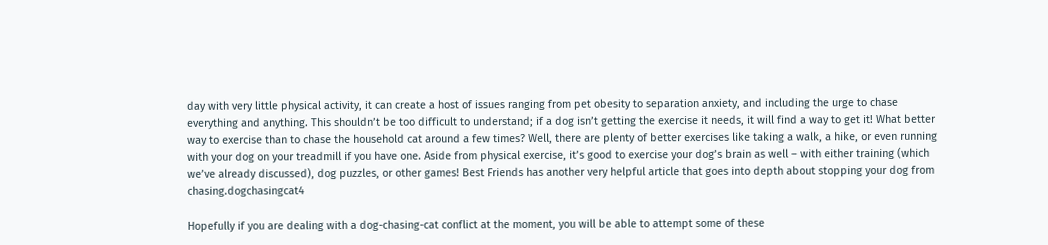day with very little physical activity, it can create a host of issues ranging from pet obesity to separation anxiety, and including the urge to chase everything and anything. This shouldn’t be too difficult to understand; if a dog isn’t getting the exercise it needs, it will find a way to get it! What better way to exercise than to chase the household cat around a few times? Well, there are plenty of better exercises like taking a walk, a hike, or even running with your dog on your treadmill if you have one. Aside from physical exercise, it’s good to exercise your dog’s brain as well – with either training (which we’ve already discussed), dog puzzles, or other games! Best Friends has another very helpful article that goes into depth about stopping your dog from chasing.dogchasingcat4

Hopefully if you are dealing with a dog-chasing-cat conflict at the moment, you will be able to attempt some of these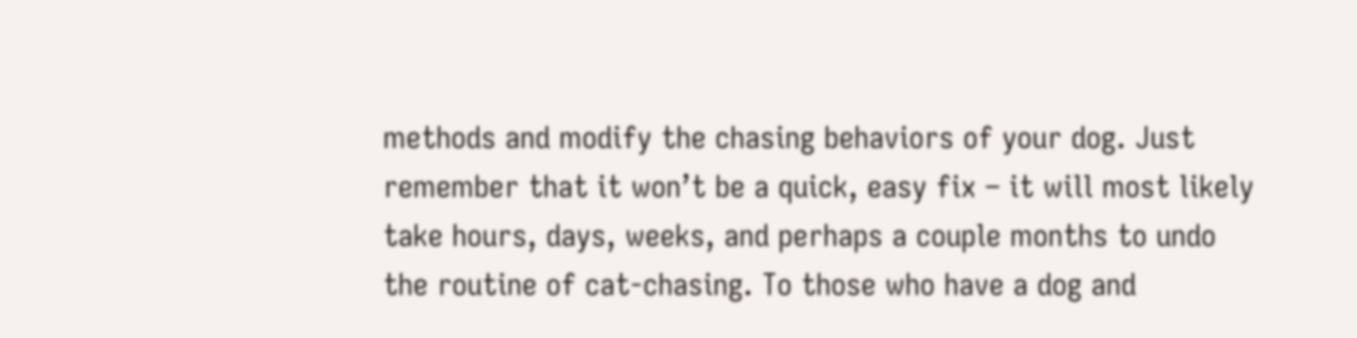methods and modify the chasing behaviors of your dog. Just remember that it won’t be a quick, easy fix – it will most likely take hours, days, weeks, and perhaps a couple months to undo the routine of cat-chasing. To those who have a dog and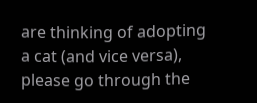are thinking of adopting a cat (and vice versa), please go through the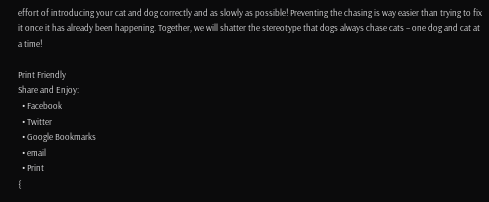effort of introducing your cat and dog correctly and as slowly as possible! Preventing the chasing is way easier than trying to fix it once it has already been happening. Together, we will shatter the stereotype that dogs always chase cats – one dog and cat at a time!

Print Friendly
Share and Enjoy:
  • Facebook
  • Twitter
  • Google Bookmarks
  • email
  • Print
{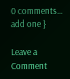0 comments… add one }

Leave a Comment